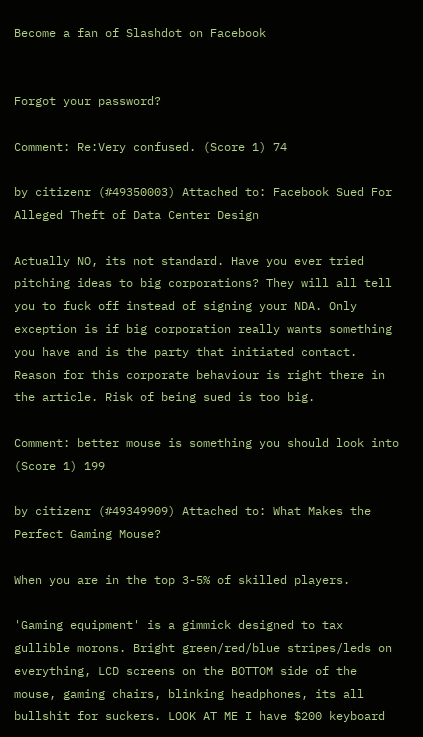Become a fan of Slashdot on Facebook


Forgot your password?

Comment: Re:Very confused. (Score 1) 74

by citizenr (#49350003) Attached to: Facebook Sued For Alleged Theft of Data Center Design

Actually NO, its not standard. Have you ever tried pitching ideas to big corporations? They will all tell you to fuck off instead of signing your NDA. Only exception is if big corporation really wants something you have and is the party that initiated contact. Reason for this corporate behaviour is right there in the article. Risk of being sued is too big.

Comment: better mouse is something you should look into (Score 1) 199

by citizenr (#49349909) Attached to: What Makes the Perfect Gaming Mouse?

When you are in the top 3-5% of skilled players.

'Gaming equipment' is a gimmick designed to tax gullible morons. Bright green/red/blue stripes/leds on everything, LCD screens on the BOTTOM side of the mouse, gaming chairs, blinking headphones, its all bullshit for suckers. LOOK AT ME I have $200 keyboard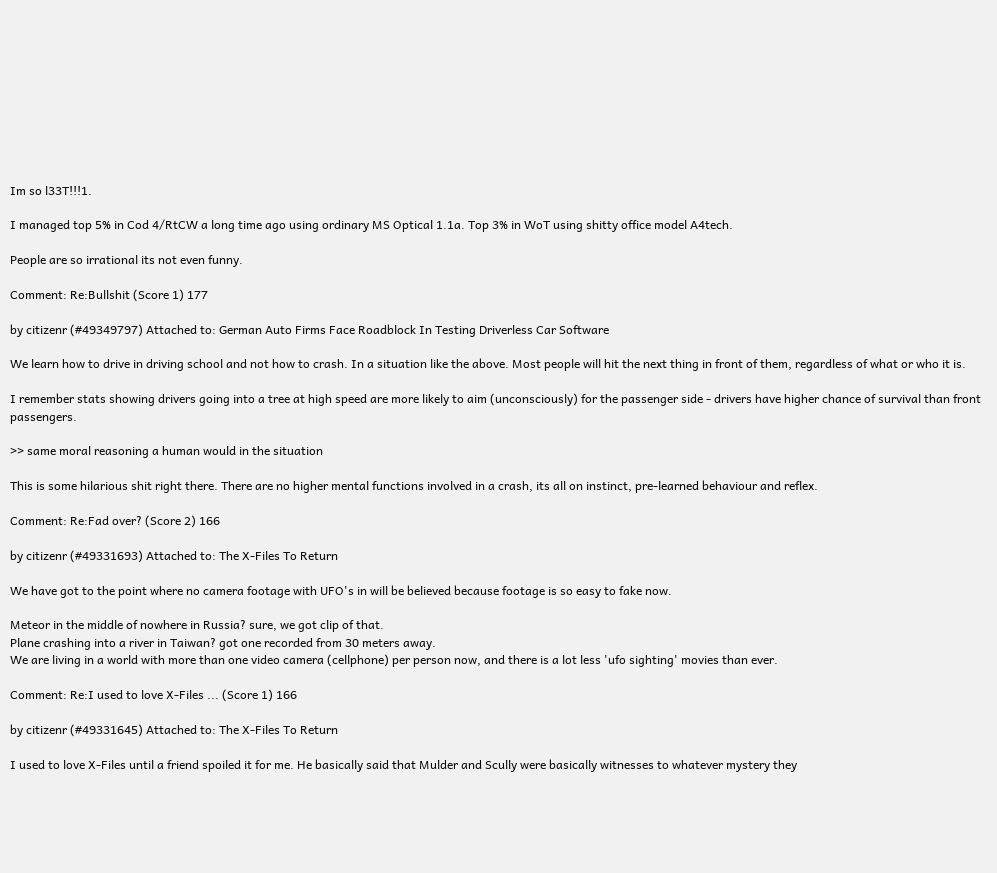Im so l33T!!!1.

I managed top 5% in Cod 4/RtCW a long time ago using ordinary MS Optical 1.1a. Top 3% in WoT using shitty office model A4tech.

People are so irrational its not even funny.

Comment: Re:Bullshit (Score 1) 177

by citizenr (#49349797) Attached to: German Auto Firms Face Roadblock In Testing Driverless Car Software

We learn how to drive in driving school and not how to crash. In a situation like the above. Most people will hit the next thing in front of them, regardless of what or who it is.

I remember stats showing drivers going into a tree at high speed are more likely to aim (unconsciously) for the passenger side - drivers have higher chance of survival than front passengers.

>> same moral reasoning a human would in the situation

This is some hilarious shit right there. There are no higher mental functions involved in a crash, its all on instinct, pre-learned behaviour and reflex.

Comment: Re:Fad over? (Score 2) 166

by citizenr (#49331693) Attached to: The X-Files To Return

We have got to the point where no camera footage with UFO's in will be believed because footage is so easy to fake now.

Meteor in the middle of nowhere in Russia? sure, we got clip of that.
Plane crashing into a river in Taiwan? got one recorded from 30 meters away.
We are living in a world with more than one video camera (cellphone) per person now, and there is a lot less 'ufo sighting' movies than ever.

Comment: Re:I used to love X-Files ... (Score 1) 166

by citizenr (#49331645) Attached to: The X-Files To Return

I used to love X-Files until a friend spoiled it for me. He basically said that Mulder and Scully were basically witnesses to whatever mystery they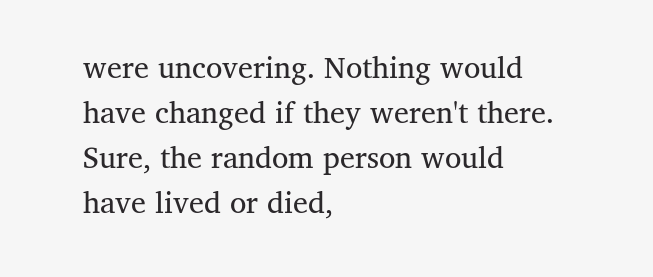were uncovering. Nothing would have changed if they weren't there. Sure, the random person would have lived or died,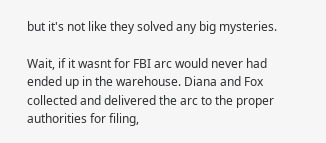but it's not like they solved any big mysteries.

Wait, if it wasnt for FBI arc would never had ended up in the warehouse. Diana and Fox collected and delivered the arc to the proper authorities for filing,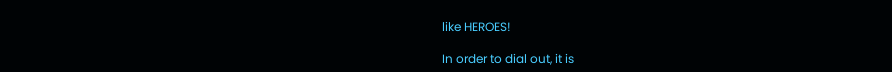like HEROES!

In order to dial out, it is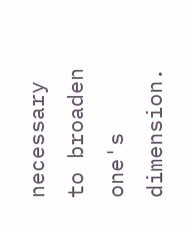necessary to broaden one's dimension.